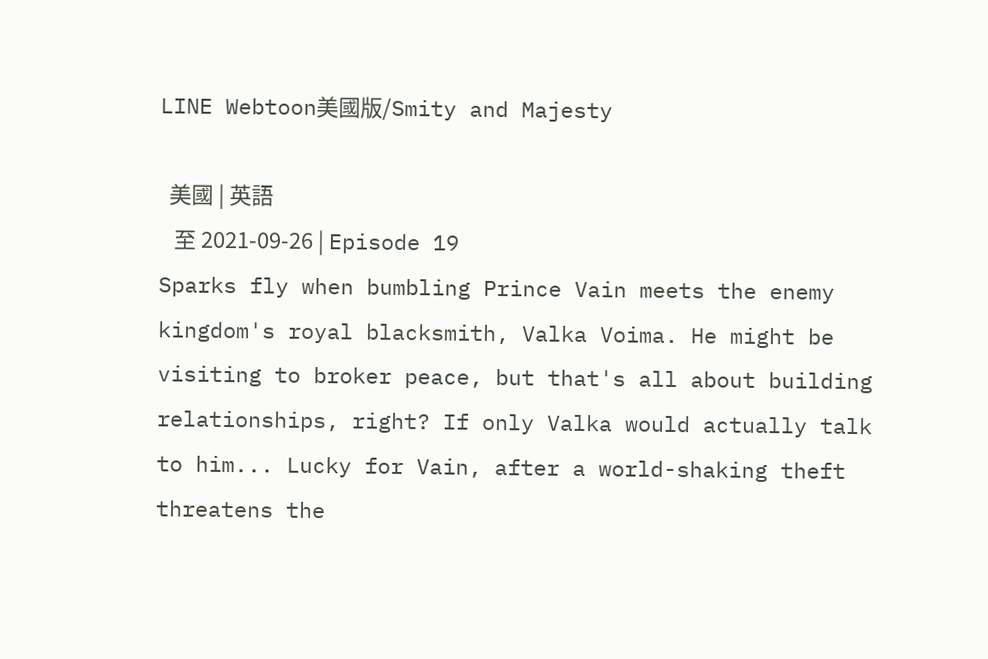LINE Webtoon美國版/Smity and Majesty

  美國 | 英語
   至 2021-09-26 | Episode 19
Sparks fly when bumbling Prince Vain meets the enemy kingdom's royal blacksmith, Valka Voima. He might be visiting to broker peace, but that's all about building relationships, right? If only Valka would actually talk to him... Lucky for Vain, after a world-shaking theft threatens the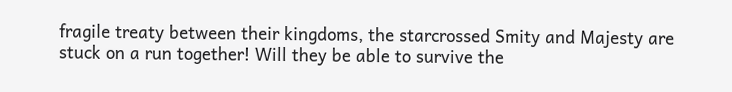fragile treaty between their kingdoms, the starcrossed Smity and Majesty are stuck on a run together! Will they be able to survive the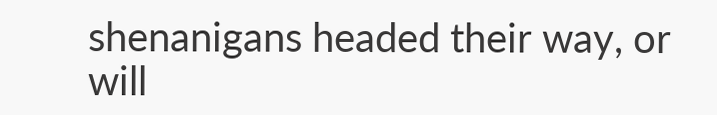shenanigans headed their way, or will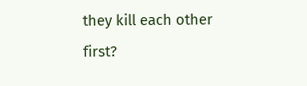they kill each other first?